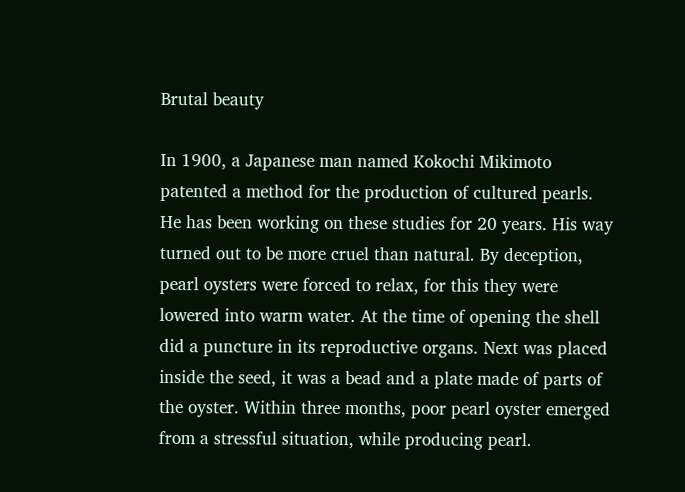Brutal beauty

In 1900, a Japanese man named Kokochi Mikimoto patented a method for the production of cultured pearls. He has been working on these studies for 20 years. His way turned out to be more cruel than natural. By deception, pearl oysters were forced to relax, for this they were lowered into warm water. At the time of opening the shell did a puncture in its reproductive organs. Next was placed inside the seed, it was a bead and a plate made of parts of the oyster. Within three months, poor pearl oyster emerged from a stressful situation, while producing pearl.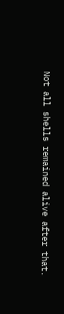Not all shells remained alive after that.